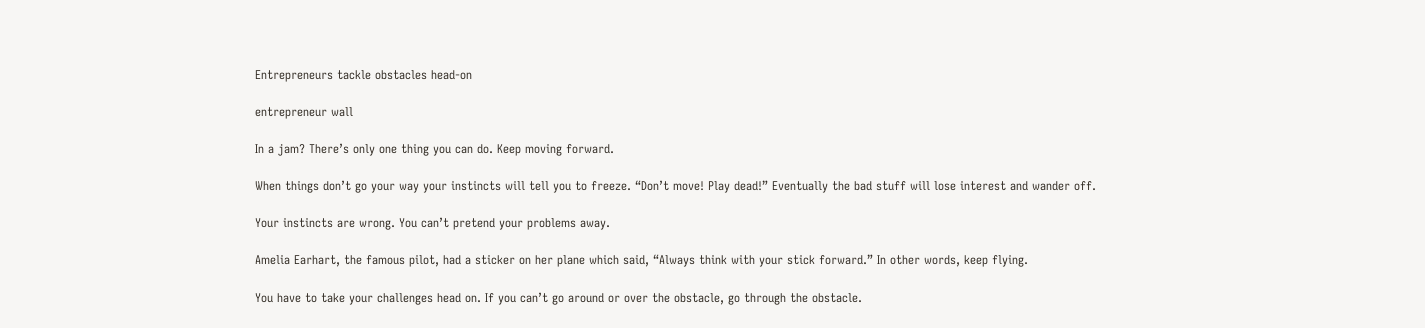Entrepreneurs tackle obstacles head-on

entrepreneur wall

In a jam? There’s only one thing you can do. Keep moving forward.

When things don’t go your way your instincts will tell you to freeze. “Don’t move! Play dead!” Eventually the bad stuff will lose interest and wander off.

Your instincts are wrong. You can’t pretend your problems away.

Amelia Earhart, the famous pilot, had a sticker on her plane which said, “Always think with your stick forward.” In other words, keep flying.

You have to take your challenges head on. If you can’t go around or over the obstacle, go through the obstacle.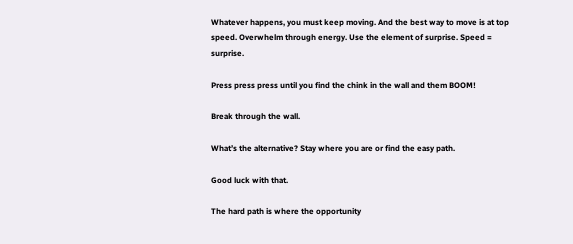Whatever happens, you must keep moving. And the best way to move is at top speed. Overwhelm through energy. Use the element of surprise. Speed = surprise.

Press press press until you find the chink in the wall and them BOOM!

Break through the wall.

What’s the alternative? Stay where you are or find the easy path.

Good luck with that.

The hard path is where the opportunity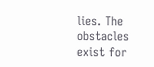lies. The obstacles exist for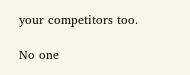your competitors too.

No one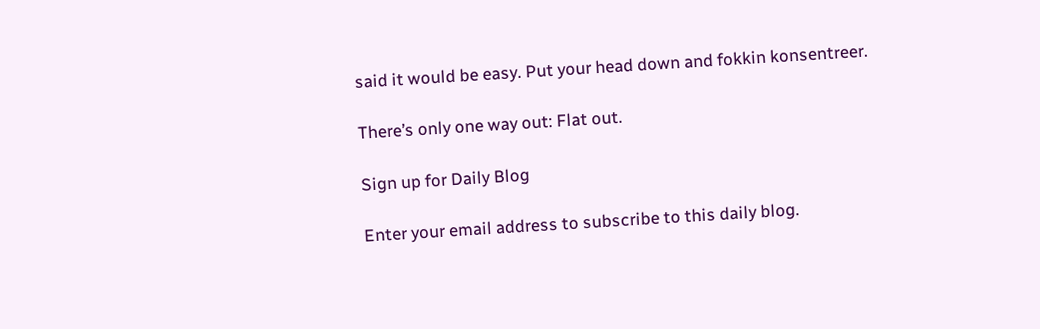said it would be easy. Put your head down and fokkin konsentreer.

There’s only one way out: Flat out.

Sign up for Daily Blog

Enter your email address to subscribe to this daily blog.